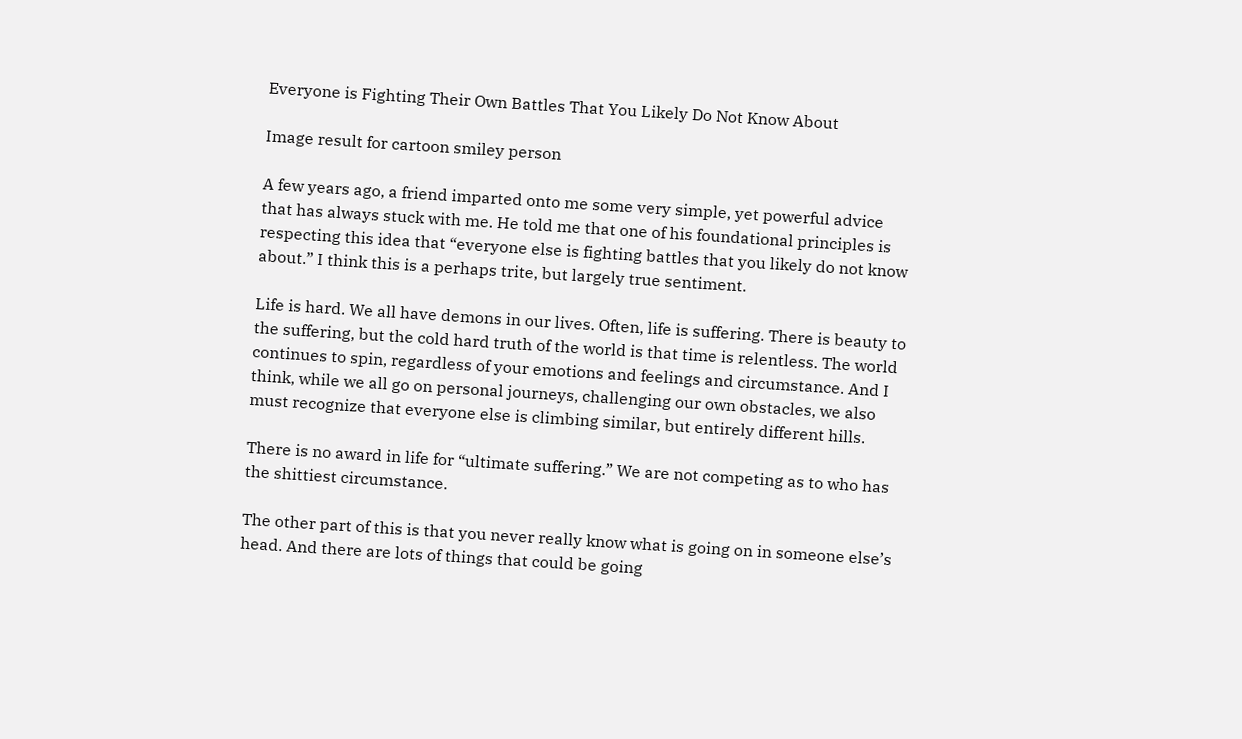Everyone is Fighting Their Own Battles That You Likely Do Not Know About

Image result for cartoon smiley person

A few years ago, a friend imparted onto me some very simple, yet powerful advice that has always stuck with me. He told me that one of his foundational principles is respecting this idea that “everyone else is fighting battles that you likely do not know about.” I think this is a perhaps trite, but largely true sentiment.

Life is hard. We all have demons in our lives. Often, life is suffering. There is beauty to the suffering, but the cold hard truth of the world is that time is relentless. The world continues to spin, regardless of your emotions and feelings and circumstance. And I think, while we all go on personal journeys, challenging our own obstacles, we also must recognize that everyone else is climbing similar, but entirely different hills.

There is no award in life for “ultimate suffering.” We are not competing as to who has the shittiest circumstance.

The other part of this is that you never really know what is going on in someone else’s head. And there are lots of things that could be going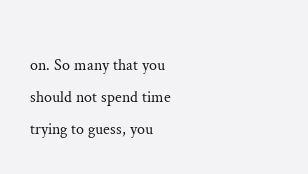on. So many that you should not spend time trying to guess, you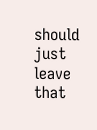should just leave that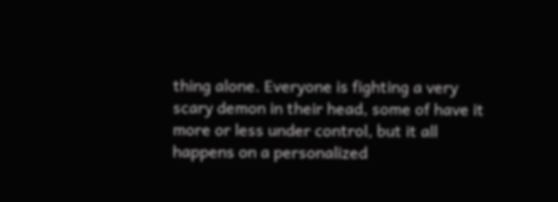thing alone. Everyone is fighting a very scary demon in their head, some of have it more or less under control, but it all happens on a personalized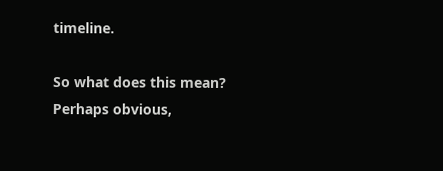timeline.

So what does this mean? Perhaps obvious,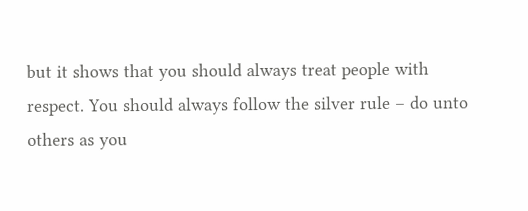but it shows that you should always treat people with respect. You should always follow the silver rule – do unto others as you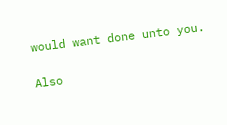would want done unto you.

Also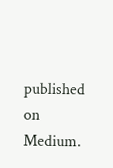published on Medium.